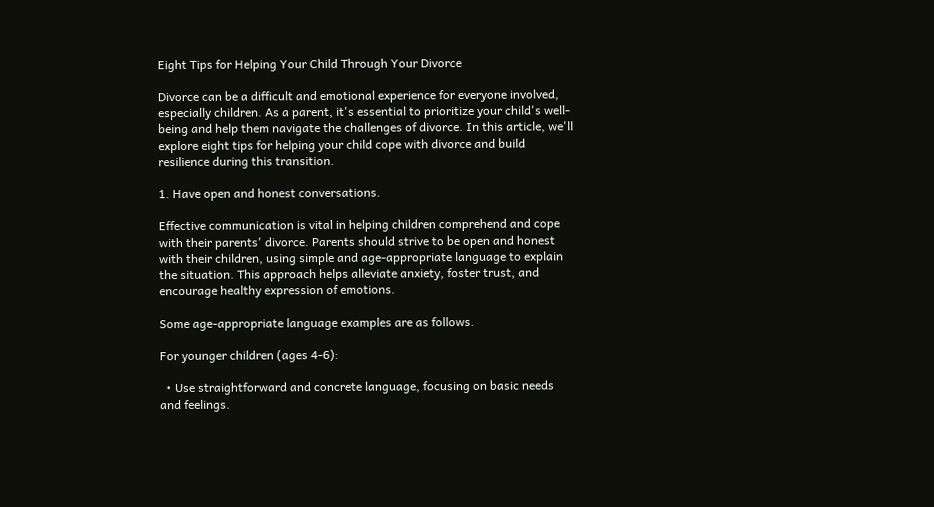Eight Tips for Helping Your Child Through Your Divorce

Divorce can be a difficult and emotional experience for everyone involved, especially children. As a parent, it's essential to prioritize your child's well-being and help them navigate the challenges of divorce. In this article, we'll explore eight tips for helping your child cope with divorce and build resilience during this transition.

1. Have open and honest conversations.

Effective communication is vital in helping children comprehend and cope with their parents' divorce. Parents should strive to be open and honest with their children, using simple and age-appropriate language to explain the situation. This approach helps alleviate anxiety, foster trust, and encourage healthy expression of emotions.

Some age-appropriate language examples are as follows.

For younger children (ages 4-6):

  • Use straightforward and concrete language, focusing on basic needs and feelings.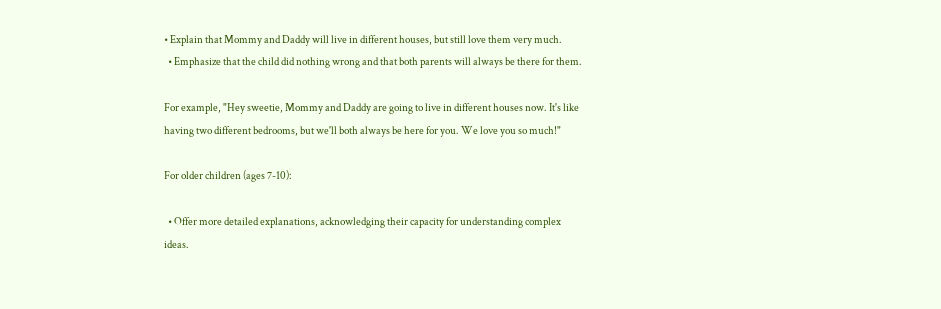• Explain that Mommy and Daddy will live in different houses, but still love them very much.
  • Emphasize that the child did nothing wrong and that both parents will always be there for them.

For example, "Hey sweetie, Mommy and Daddy are going to live in different houses now. It's like having two different bedrooms, but we'll both always be here for you. We love you so much!"

For older children (ages 7-10):

  • Offer more detailed explanations, acknowledging their capacity for understanding complex ideas.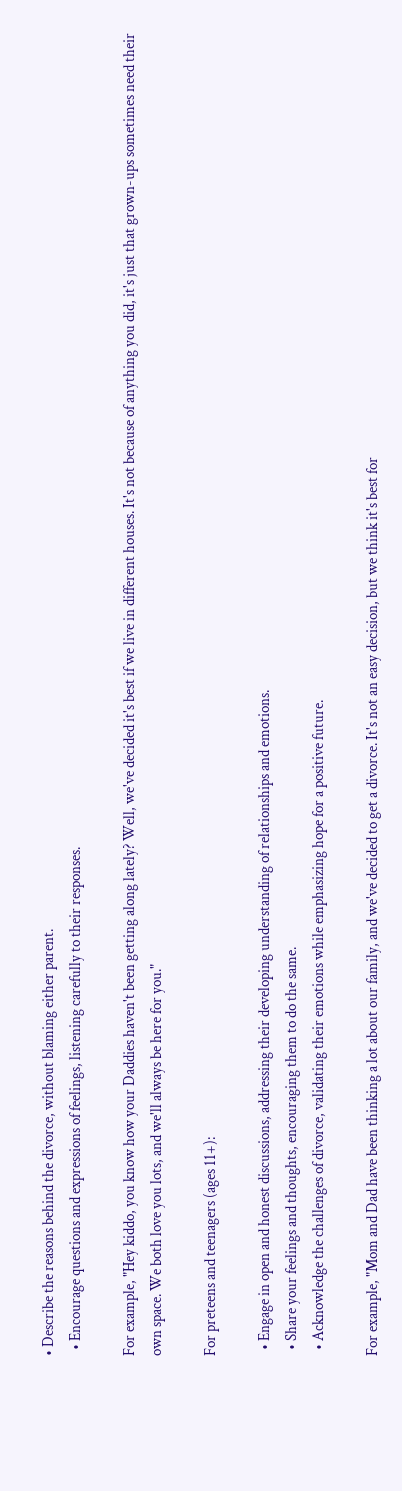• Describe the reasons behind the divorce, without blaming either parent.
  • Encourage questions and expressions of feelings, listening carefully to their responses.

For example, "Hey kiddo, you know how your Daddies haven't been getting along lately? Well, we've decided it's best if we live in different houses. It's not because of anything you did, it's just that grown-ups sometimes need their own space. We both love you lots, and we'll always be here for you."

For preteens and teenagers (ages 11+):

  • Engage in open and honest discussions, addressing their developing understanding of relationships and emotions.
  • Share your feelings and thoughts, encouraging them to do the same.
  • Acknowledge the challenges of divorce, validating their emotions while emphasizing hope for a positive future.

For example, "Mom and Dad have been thinking a lot about our family, and we've decided to get a divorce. It's not an easy decision, but we think it's best for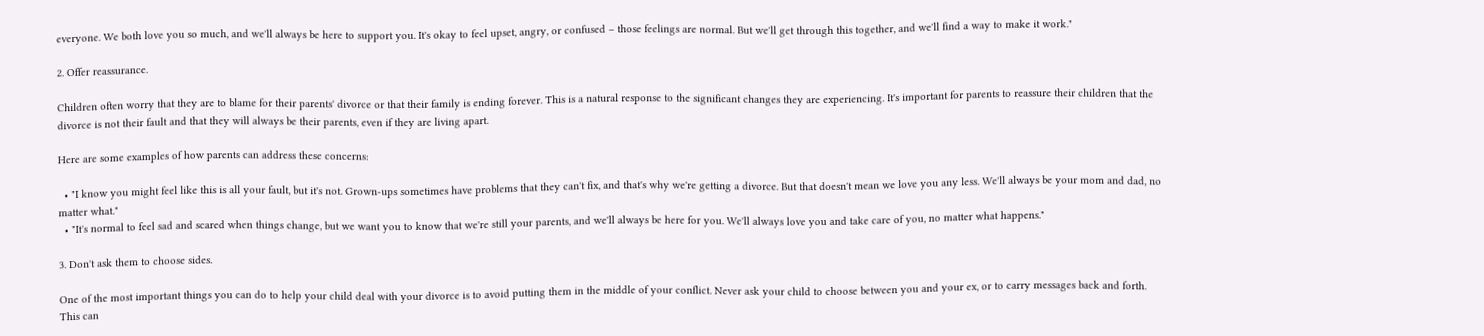everyone. We both love you so much, and we'll always be here to support you. It's okay to feel upset, angry, or confused – those feelings are normal. But we'll get through this together, and we'll find a way to make it work."

2. Offer reassurance.

Children often worry that they are to blame for their parents' divorce or that their family is ending forever. This is a natural response to the significant changes they are experiencing. It's important for parents to reassure their children that the divorce is not their fault and that they will always be their parents, even if they are living apart.

Here are some examples of how parents can address these concerns:

  • "I know you might feel like this is all your fault, but it's not. Grown-ups sometimes have problems that they can't fix, and that's why we're getting a divorce. But that doesn't mean we love you any less. We'll always be your mom and dad, no matter what."
  • "It's normal to feel sad and scared when things change, but we want you to know that we're still your parents, and we'll always be here for you. We'll always love you and take care of you, no matter what happens."

3. Don't ask them to choose sides.

One of the most important things you can do to help your child deal with your divorce is to avoid putting them in the middle of your conflict. Never ask your child to choose between you and your ex, or to carry messages back and forth. This can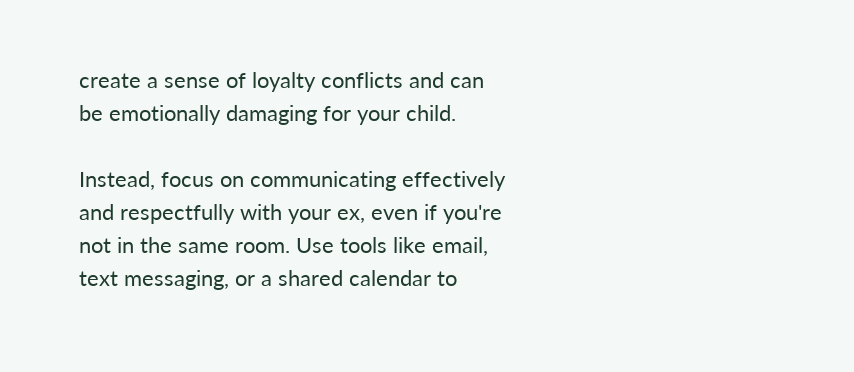create a sense of loyalty conflicts and can be emotionally damaging for your child.

Instead, focus on communicating effectively and respectfully with your ex, even if you're not in the same room. Use tools like email, text messaging, or a shared calendar to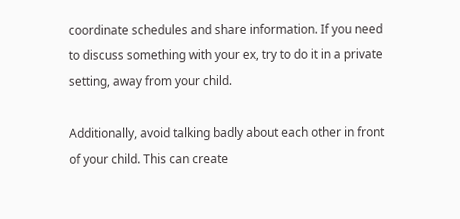coordinate schedules and share information. If you need to discuss something with your ex, try to do it in a private setting, away from your child.

Additionally, avoid talking badly about each other in front of your child. This can create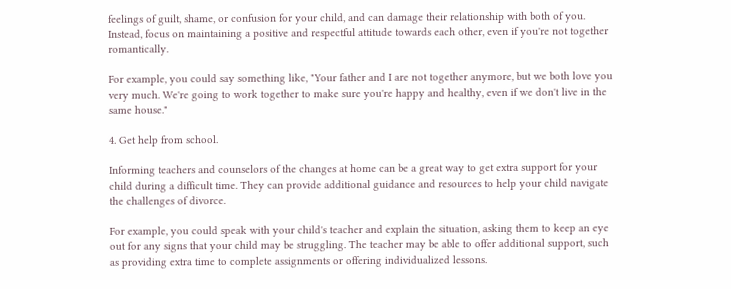feelings of guilt, shame, or confusion for your child, and can damage their relationship with both of you. Instead, focus on maintaining a positive and respectful attitude towards each other, even if you're not together romantically.

For example, you could say something like, "Your father and I are not together anymore, but we both love you very much. We're going to work together to make sure you're happy and healthy, even if we don't live in the same house."

4. Get help from school.

Informing teachers and counselors of the changes at home can be a great way to get extra support for your child during a difficult time. They can provide additional guidance and resources to help your child navigate the challenges of divorce.

For example, you could speak with your child's teacher and explain the situation, asking them to keep an eye out for any signs that your child may be struggling. The teacher may be able to offer additional support, such as providing extra time to complete assignments or offering individualized lessons.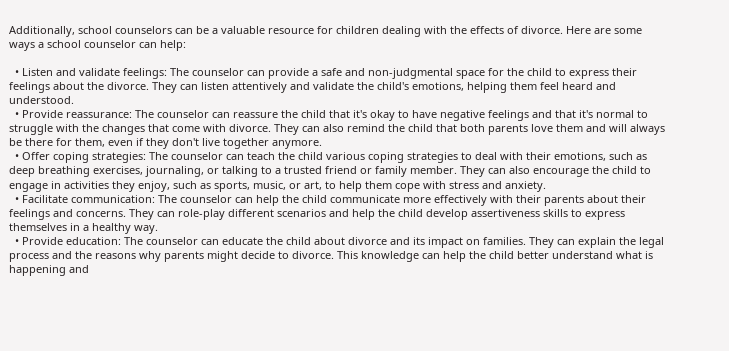Additionally, school counselors can be a valuable resource for children dealing with the effects of divorce. Here are some ways a school counselor can help:

  • Listen and validate feelings: The counselor can provide a safe and non-judgmental space for the child to express their feelings about the divorce. They can listen attentively and validate the child's emotions, helping them feel heard and understood.
  • Provide reassurance: The counselor can reassure the child that it's okay to have negative feelings and that it's normal to struggle with the changes that come with divorce. They can also remind the child that both parents love them and will always be there for them, even if they don't live together anymore.
  • Offer coping strategies: The counselor can teach the child various coping strategies to deal with their emotions, such as deep breathing exercises, journaling, or talking to a trusted friend or family member. They can also encourage the child to engage in activities they enjoy, such as sports, music, or art, to help them cope with stress and anxiety.
  • Facilitate communication: The counselor can help the child communicate more effectively with their parents about their feelings and concerns. They can role-play different scenarios and help the child develop assertiveness skills to express themselves in a healthy way.
  • Provide education: The counselor can educate the child about divorce and its impact on families. They can explain the legal process and the reasons why parents might decide to divorce. This knowledge can help the child better understand what is happening and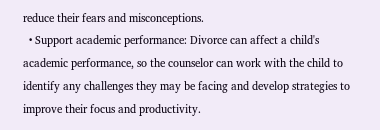reduce their fears and misconceptions.
  • Support academic performance: Divorce can affect a child's academic performance, so the counselor can work with the child to identify any challenges they may be facing and develop strategies to improve their focus and productivity.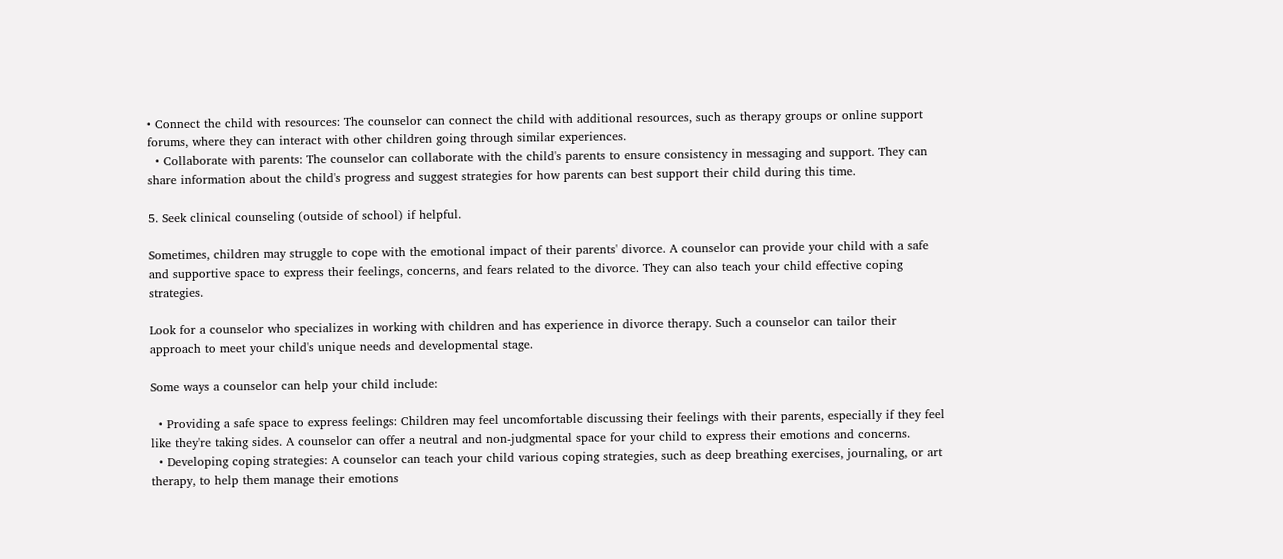• Connect the child with resources: The counselor can connect the child with additional resources, such as therapy groups or online support forums, where they can interact with other children going through similar experiences.
  • Collaborate with parents: The counselor can collaborate with the child's parents to ensure consistency in messaging and support. They can share information about the child's progress and suggest strategies for how parents can best support their child during this time.

5. Seek clinical counseling (outside of school) if helpful.

Sometimes, children may struggle to cope with the emotional impact of their parents' divorce. A counselor can provide your child with a safe and supportive space to express their feelings, concerns, and fears related to the divorce. They can also teach your child effective coping strategies.

Look for a counselor who specializes in working with children and has experience in divorce therapy. Such a counselor can tailor their approach to meet your child's unique needs and developmental stage.

Some ways a counselor can help your child include:

  • Providing a safe space to express feelings: Children may feel uncomfortable discussing their feelings with their parents, especially if they feel like they're taking sides. A counselor can offer a neutral and non-judgmental space for your child to express their emotions and concerns.
  • Developing coping strategies: A counselor can teach your child various coping strategies, such as deep breathing exercises, journaling, or art therapy, to help them manage their emotions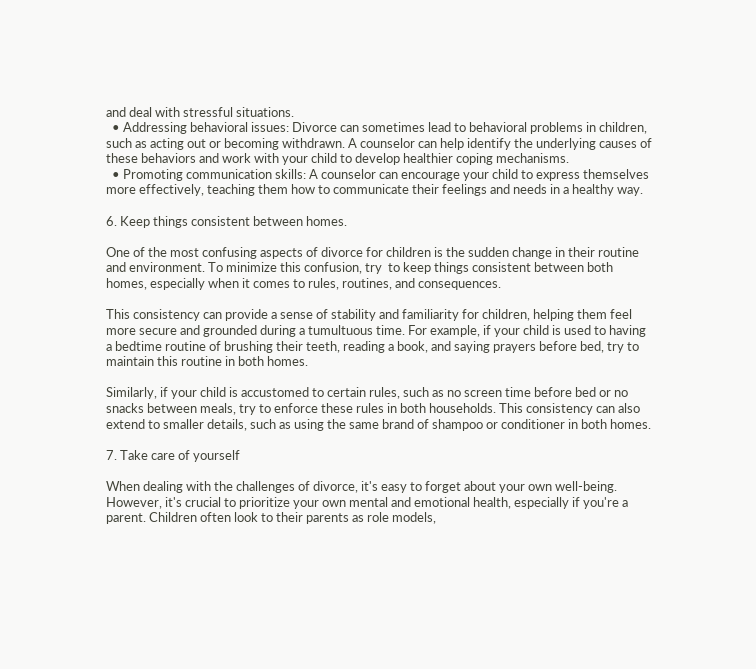and deal with stressful situations.
  • Addressing behavioral issues: Divorce can sometimes lead to behavioral problems in children, such as acting out or becoming withdrawn. A counselor can help identify the underlying causes of these behaviors and work with your child to develop healthier coping mechanisms.
  • Promoting communication skills: A counselor can encourage your child to express themselves more effectively, teaching them how to communicate their feelings and needs in a healthy way.

6. Keep things consistent between homes.

One of the most confusing aspects of divorce for children is the sudden change in their routine and environment. To minimize this confusion, try  to keep things consistent between both homes, especially when it comes to rules, routines, and consequences.

This consistency can provide a sense of stability and familiarity for children, helping them feel more secure and grounded during a tumultuous time. For example, if your child is used to having a bedtime routine of brushing their teeth, reading a book, and saying prayers before bed, try to maintain this routine in both homes.

Similarly, if your child is accustomed to certain rules, such as no screen time before bed or no snacks between meals, try to enforce these rules in both households. This consistency can also extend to smaller details, such as using the same brand of shampoo or conditioner in both homes.

7. Take care of yourself

When dealing with the challenges of divorce, it's easy to forget about your own well-being. However, it's crucial to prioritize your own mental and emotional health, especially if you're a parent. Children often look to their parents as role models,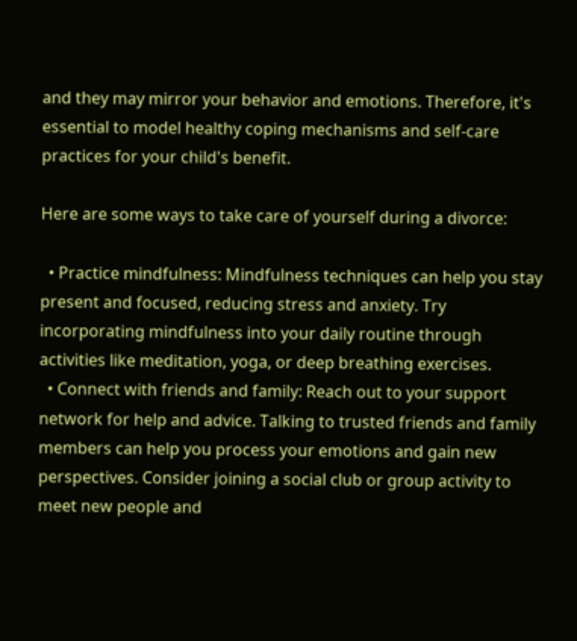and they may mirror your behavior and emotions. Therefore, it's essential to model healthy coping mechanisms and self-care practices for your child's benefit.

Here are some ways to take care of yourself during a divorce:

  • Practice mindfulness: Mindfulness techniques can help you stay present and focused, reducing stress and anxiety. Try incorporating mindfulness into your daily routine through activities like meditation, yoga, or deep breathing exercises.
  • Connect with friends and family: Reach out to your support network for help and advice. Talking to trusted friends and family members can help you process your emotions and gain new perspectives. Consider joining a social club or group activity to meet new people and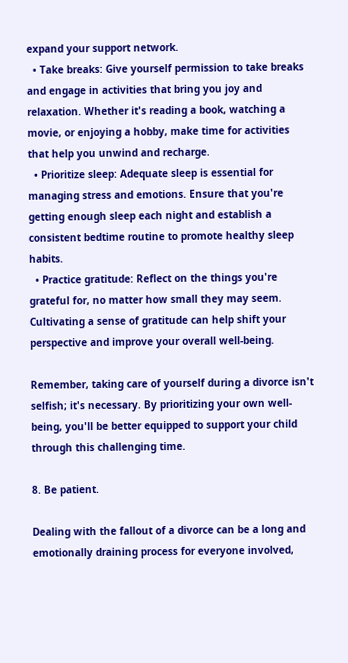expand your support network.
  • Take breaks: Give yourself permission to take breaks and engage in activities that bring you joy and relaxation. Whether it's reading a book, watching a movie, or enjoying a hobby, make time for activities that help you unwind and recharge.
  • Prioritize sleep: Adequate sleep is essential for managing stress and emotions. Ensure that you're getting enough sleep each night and establish a consistent bedtime routine to promote healthy sleep habits.
  • Practice gratitude: Reflect on the things you're grateful for, no matter how small they may seem. Cultivating a sense of gratitude can help shift your perspective and improve your overall well-being.

Remember, taking care of yourself during a divorce isn't selfish; it's necessary. By prioritizing your own well-being, you'll be better equipped to support your child through this challenging time.

8. Be patient.

Dealing with the fallout of a divorce can be a long and emotionally draining process for everyone involved,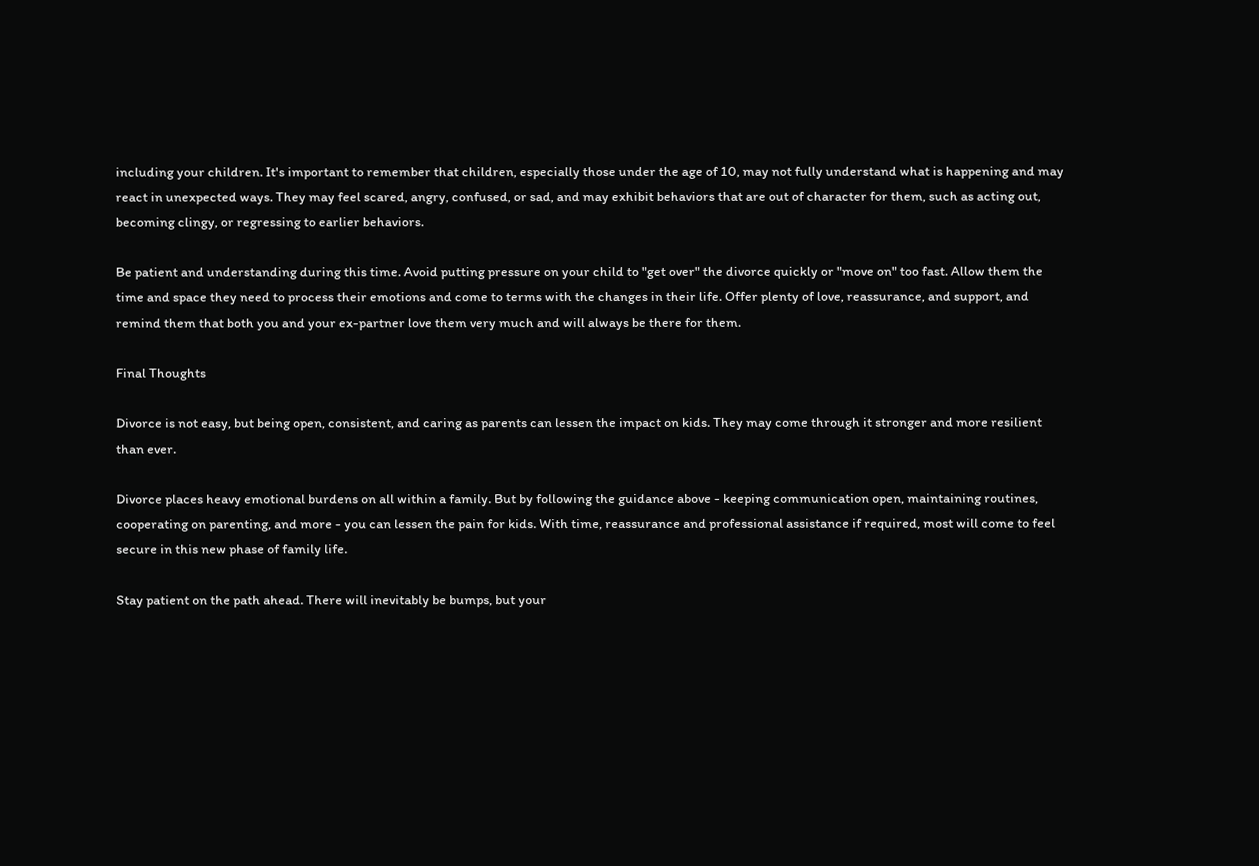including your children. It's important to remember that children, especially those under the age of 10, may not fully understand what is happening and may react in unexpected ways. They may feel scared, angry, confused, or sad, and may exhibit behaviors that are out of character for them, such as acting out, becoming clingy, or regressing to earlier behaviors.

Be patient and understanding during this time. Avoid putting pressure on your child to "get over" the divorce quickly or "move on" too fast. Allow them the time and space they need to process their emotions and come to terms with the changes in their life. Offer plenty of love, reassurance, and support, and remind them that both you and your ex-partner love them very much and will always be there for them.

Final Thoughts

Divorce is not easy, but being open, consistent, and caring as parents can lessen the impact on kids. They may come through it stronger and more resilient than ever.

Divorce places heavy emotional burdens on all within a family. But by following the guidance above - keeping communication open, maintaining routines, cooperating on parenting, and more - you can lessen the pain for kids. With time, reassurance and professional assistance if required, most will come to feel secure in this new phase of family life.

Stay patient on the path ahead. There will inevitably be bumps, but your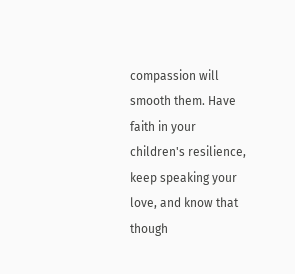compassion will smooth them. Have faith in your children's resilience, keep speaking your love, and know that though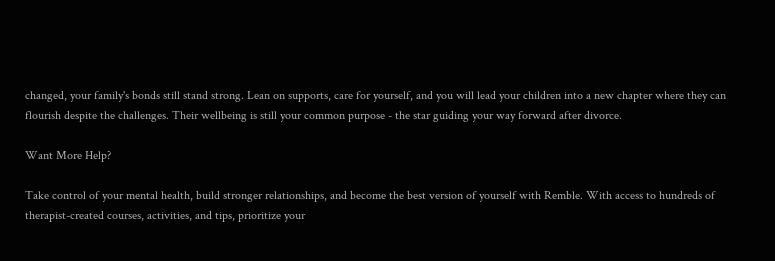changed, your family's bonds still stand strong. Lean on supports, care for yourself, and you will lead your children into a new chapter where they can flourish despite the challenges. Their wellbeing is still your common purpose - the star guiding your way forward after divorce.

Want More Help?

Take control of your mental health, build stronger relationships, and become the best version of yourself with Remble. With access to hundreds of therapist-created courses, activities, and tips, prioritize your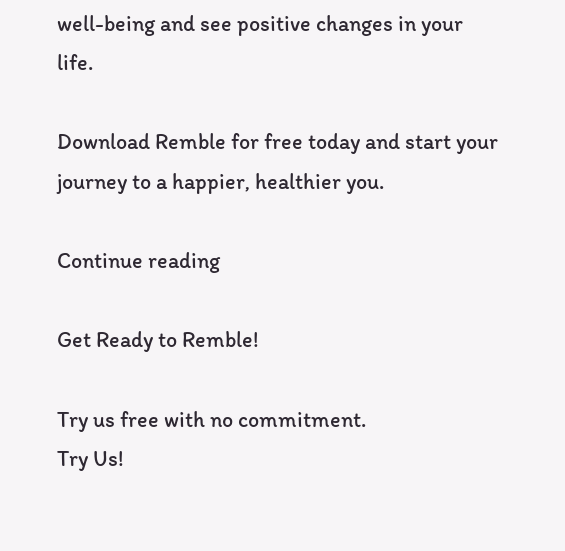well-being and see positive changes in your life.

Download Remble for free today and start your journey to a happier, healthier you.

Continue reading

Get Ready to Remble!

Try us free with no commitment.
Try Us!